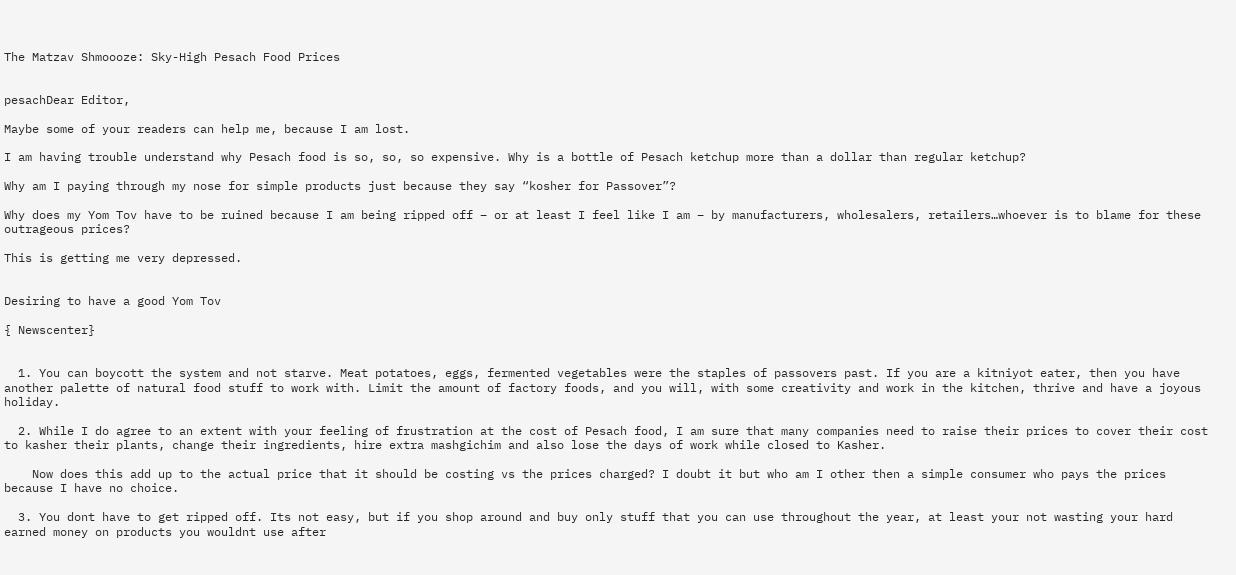The Matzav Shmoooze: Sky-High Pesach Food Prices


pesachDear Editor,

Maybe some of your readers can help me, because I am lost.

I am having trouble understand why Pesach food is so, so, so expensive. Why is a bottle of Pesach ketchup more than a dollar than regular ketchup?

Why am I paying through my nose for simple products just because they say “kosher for Passover”?

Why does my Yom Tov have to be ruined because I am being ripped off – or at least I feel like I am – by manufacturers, wholesalers, retailers…whoever is to blame for these outrageous prices?

This is getting me very depressed.


Desiring to have a good Yom Tov

{ Newscenter}


  1. You can boycott the system and not starve. Meat potatoes, eggs, fermented vegetables were the staples of passovers past. If you are a kitniyot eater, then you have another palette of natural food stuff to work with. Limit the amount of factory foods, and you will, with some creativity and work in the kitchen, thrive and have a joyous holiday.

  2. While I do agree to an extent with your feeling of frustration at the cost of Pesach food, I am sure that many companies need to raise their prices to cover their cost to kasher their plants, change their ingredients, hire extra mashgichim and also lose the days of work while closed to Kasher.

    Now does this add up to the actual price that it should be costing vs the prices charged? I doubt it but who am I other then a simple consumer who pays the prices because I have no choice.

  3. You dont have to get ripped off. Its not easy, but if you shop around and buy only stuff that you can use throughout the year, at least your not wasting your hard earned money on products you wouldnt use after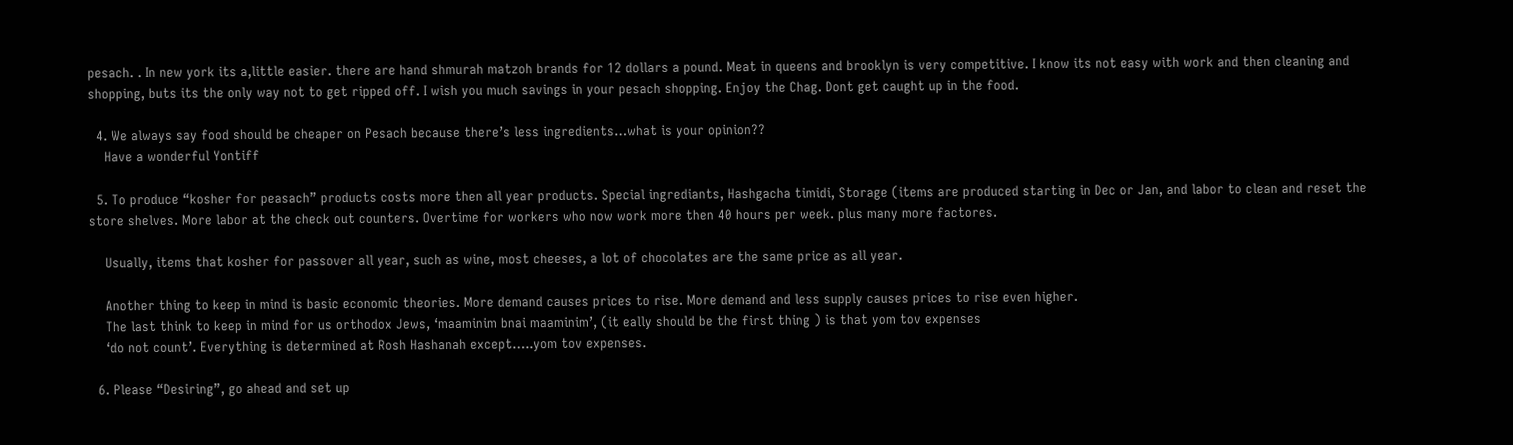pesach. . In new york its a,little easier. there are hand shmurah matzoh brands for 12 dollars a pound. Meat in queens and brooklyn is very competitive. I know its not easy with work and then cleaning and shopping, buts its the only way not to get ripped off. I wish you much savings in your pesach shopping. Enjoy the Chag. Dont get caught up in the food.

  4. We always say food should be cheaper on Pesach because there’s less ingredients…what is your opinion??
    Have a wonderful Yontiff

  5. To produce “kosher for peasach” products costs more then all year products. Special ingrediants, Hashgacha timidi, Storage (items are produced starting in Dec or Jan, and labor to clean and reset the store shelves. More labor at the check out counters. Overtime for workers who now work more then 40 hours per week. plus many more factores.

    Usually, items that kosher for passover all year, such as wine, most cheeses, a lot of chocolates are the same price as all year.

    Another thing to keep in mind is basic economic theories. More demand causes prices to rise. More demand and less supply causes prices to rise even higher.
    The last think to keep in mind for us orthodox Jews, ‘maaminim bnai maaminim’, (it eally should be the first thing ) is that yom tov expenses
    ‘do not count’. Everything is determined at Rosh Hashanah except…..yom tov expenses.

  6. Please “Desiring”, go ahead and set up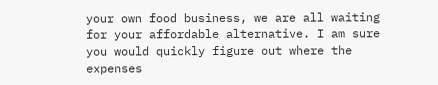your own food business, we are all waiting for your affordable alternative. I am sure you would quickly figure out where the expenses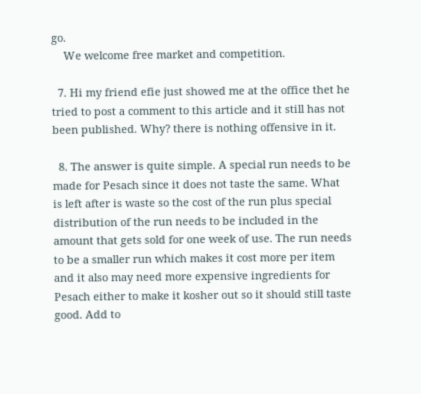go.
    We welcome free market and competition.

  7. Hi my friend efie just showed me at the office thet he tried to post a comment to this article and it still has not been published. Why? there is nothing offensive in it.

  8. The answer is quite simple. A special run needs to be made for Pesach since it does not taste the same. What is left after is waste so the cost of the run plus special distribution of the run needs to be included in the amount that gets sold for one week of use. The run needs to be a smaller run which makes it cost more per item and it also may need more expensive ingredients for Pesach either to make it kosher out so it should still taste good. Add to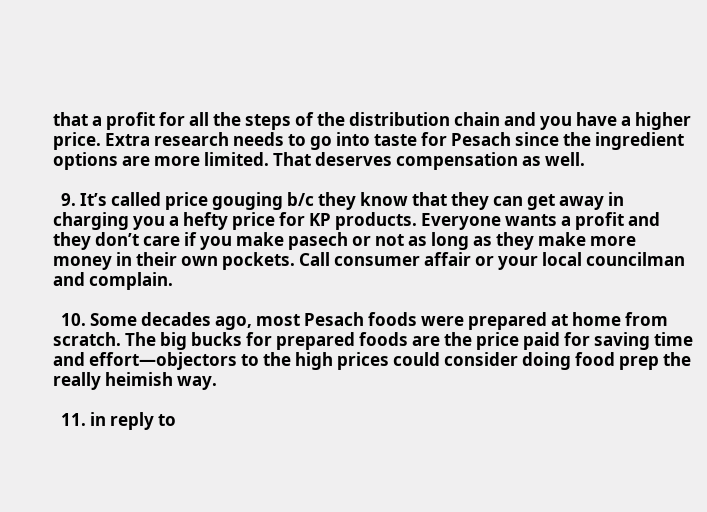that a profit for all the steps of the distribution chain and you have a higher price. Extra research needs to go into taste for Pesach since the ingredient options are more limited. That deserves compensation as well.

  9. It’s called price gouging b/c they know that they can get away in charging you a hefty price for KP products. Everyone wants a profit and they don’t care if you make pasech or not as long as they make more money in their own pockets. Call consumer affair or your local councilman and complain.

  10. Some decades ago, most Pesach foods were prepared at home from scratch. The big bucks for prepared foods are the price paid for saving time and effort—objectors to the high prices could consider doing food prep the really heimish way.

  11. in reply to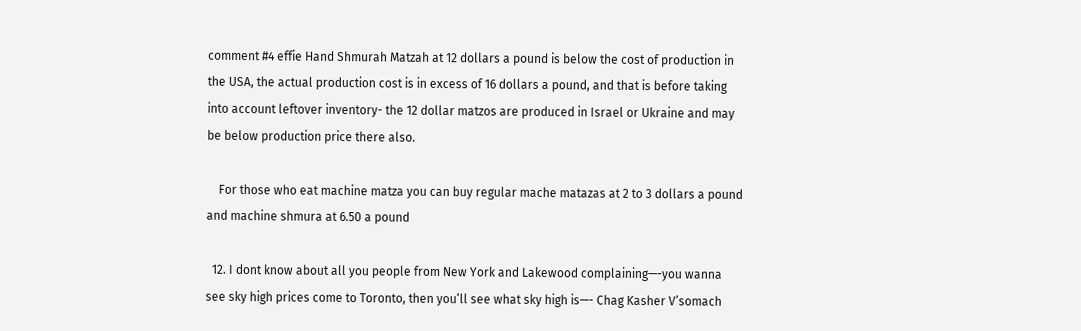comment #4 effie Hand Shmurah Matzah at 12 dollars a pound is below the cost of production in the USA, the actual production cost is in excess of 16 dollars a pound, and that is before taking into account leftover inventory- the 12 dollar matzos are produced in Israel or Ukraine and may be below production price there also.

    For those who eat machine matza you can buy regular mache matazas at 2 to 3 dollars a pound and machine shmura at 6.50 a pound

  12. I dont know about all you people from New York and Lakewood complaining—-you wanna see sky high prices come to Toronto, then you’ll see what sky high is—- Chag Kasher V’somach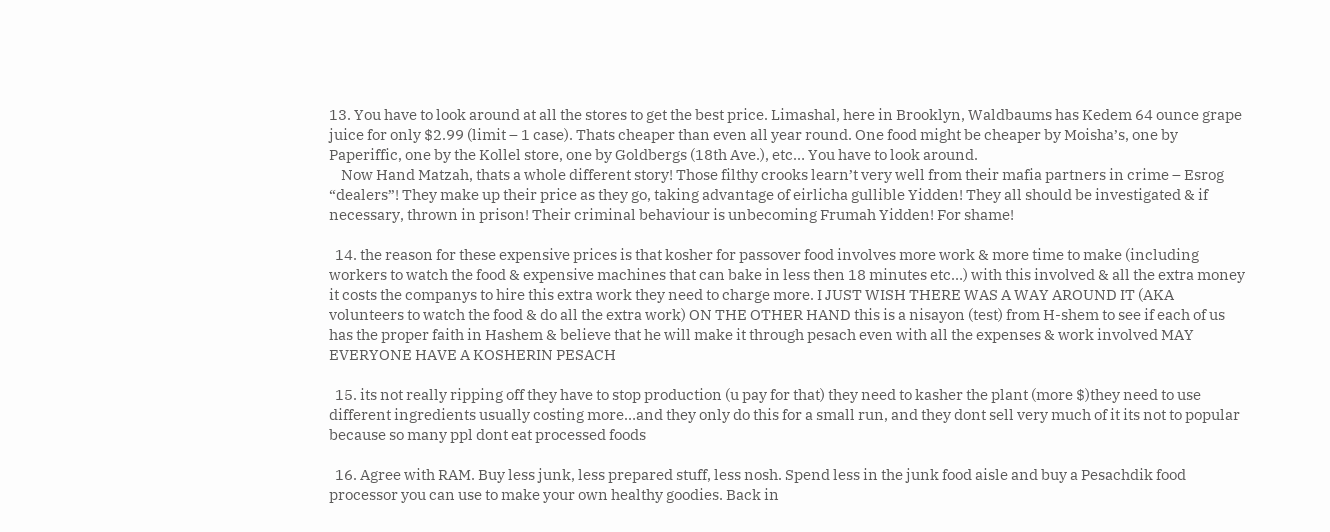13. You have to look around at all the stores to get the best price. Limashal, here in Brooklyn, Waldbaums has Kedem 64 ounce grape juice for only $2.99 (limit – 1 case). Thats cheaper than even all year round. One food might be cheaper by Moisha’s, one by Paperiffic, one by the Kollel store, one by Goldbergs (18th Ave.), etc… You have to look around.
    Now Hand Matzah, thats a whole different story! Those filthy crooks learn’t very well from their mafia partners in crime – Esrog “dealers”! They make up their price as they go, taking advantage of eirlicha gullible Yidden! They all should be investigated & if necessary, thrown in prison! Their criminal behaviour is unbecoming Frumah Yidden! For shame!

  14. the reason for these expensive prices is that kosher for passover food involves more work & more time to make (including workers to watch the food & expensive machines that can bake in less then 18 minutes etc…) with this involved & all the extra money it costs the companys to hire this extra work they need to charge more. I JUST WISH THERE WAS A WAY AROUND IT (AKA volunteers to watch the food & do all the extra work) ON THE OTHER HAND this is a nisayon (test) from H-shem to see if each of us has the proper faith in Hashem & believe that he will make it through pesach even with all the expenses & work involved MAY EVERYONE HAVE A KOSHERIN PESACH

  15. its not really ripping off they have to stop production (u pay for that) they need to kasher the plant (more $)they need to use different ingredients usually costing more…and they only do this for a small run, and they dont sell very much of it its not to popular because so many ppl dont eat processed foods

  16. Agree with RAM. Buy less junk, less prepared stuff, less nosh. Spend less in the junk food aisle and buy a Pesachdik food processor you can use to make your own healthy goodies. Back in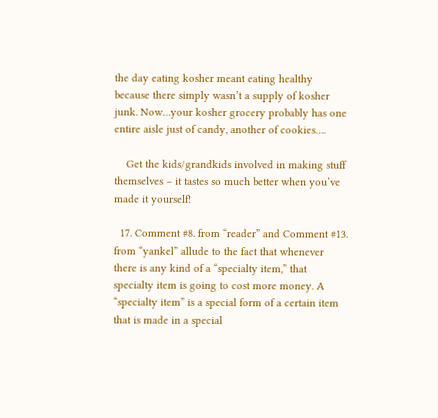the day eating kosher meant eating healthy because there simply wasn’t a supply of kosher junk. Now…your kosher grocery probably has one entire aisle just of candy, another of cookies….

    Get the kids/grandkids involved in making stuff themselves – it tastes so much better when you’ve made it yourself!

  17. Comment #8. from “reader” and Comment #13. from “yankel” allude to the fact that whenever there is any kind of a “specialty item,” that specialty item is going to cost more money. A “specialty item” is a special form of a certain item that is made in a special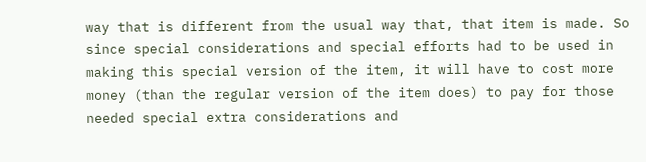way that is different from the usual way that, that item is made. So since special considerations and special efforts had to be used in making this special version of the item, it will have to cost more money (than the regular version of the item does) to pay for those needed special extra considerations and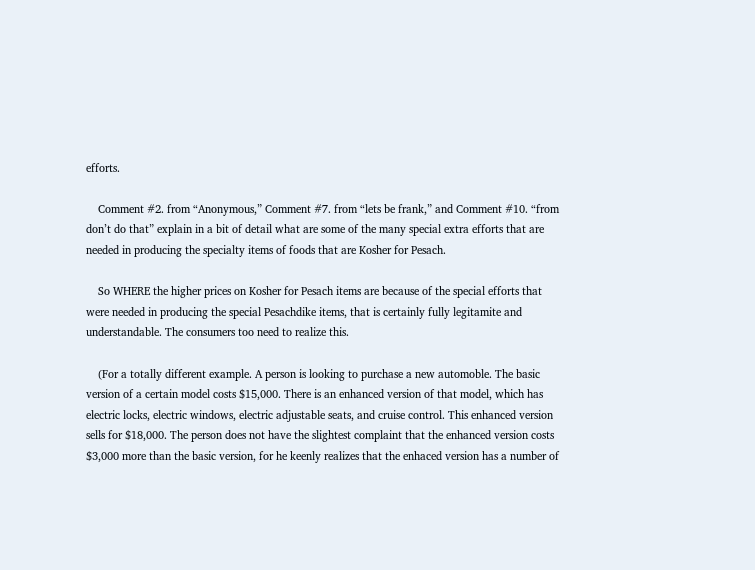efforts.

    Comment #2. from “Anonymous,” Comment #7. from “lets be frank,” and Comment #10. “from don’t do that” explain in a bit of detail what are some of the many special extra efforts that are needed in producing the specialty items of foods that are Kosher for Pesach.

    So WHERE the higher prices on Kosher for Pesach items are because of the special efforts that were needed in producing the special Pesachdike items, that is certainly fully legitamite and understandable. The consumers too need to realize this.

    (For a totally different example. A person is looking to purchase a new automoble. The basic version of a certain model costs $15,000. There is an enhanced version of that model, which has electric locks, electric windows, electric adjustable seats, and cruise control. This enhanced version sells for $18,000. The person does not have the slightest complaint that the enhanced version costs $3,000 more than the basic version, for he keenly realizes that the enhaced version has a number of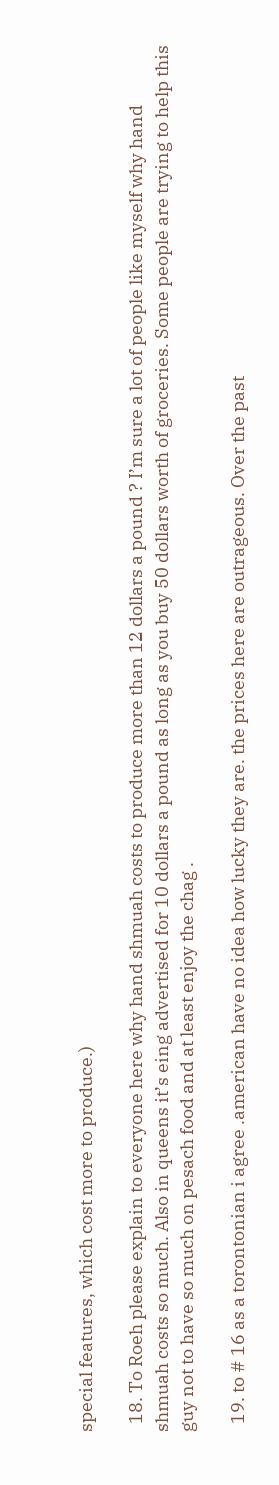special features, which cost more to produce.)

  18. To Roeh please explain to everyone here why hand shmuah costs to produce more than 12 dollars a pound ? I’m sure a lot of people like myself why hand shmuah costs so much. Also in queens it’s eing advertised for 10 dollars a pound as long as you buy 50 dollars worth of groceries. Some people are trying to help this guy not to have so much on pesach food and at least enjoy the chag .

  19. to # 16 as a torontonian i agree .american have no idea how lucky they are. the prices here are outrageous. Over the past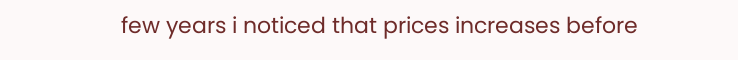few years i noticed that prices increases before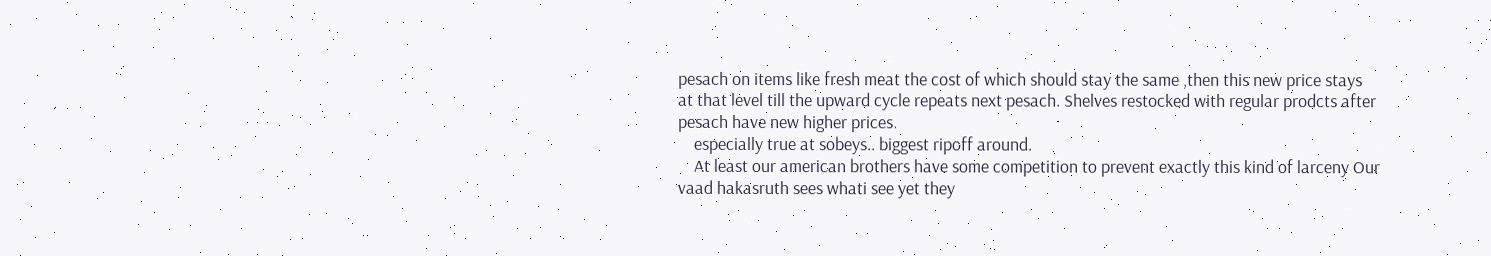pesach on items like fresh meat the cost of which should stay the same ,then this new price stays at that level till the upward cycle repeats next pesach. Shelves restocked with regular prodcts after pesach have new higher prices.
    especially true at sobeys.. biggest ripoff around.
    At least our american brothers have some competition to prevent exactly this kind of larceny Our vaad hakasruth sees whati see yet they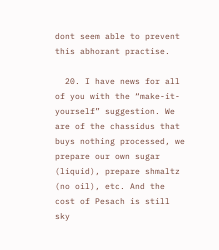dont seem able to prevent this abhorant practise.

  20. I have news for all of you with the “make-it-yourself” suggestion. We are of the chassidus that buys nothing processed, we prepare our own sugar (liquid), prepare shmaltz (no oil), etc. And the cost of Pesach is still sky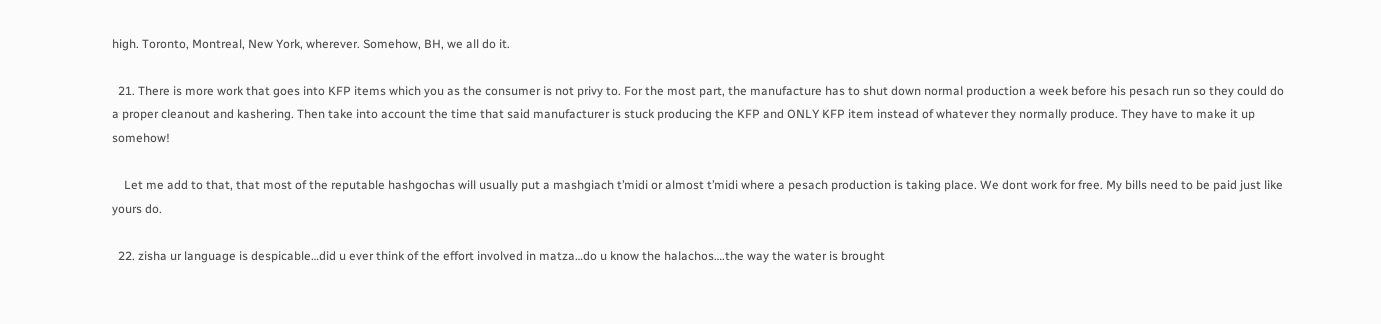high. Toronto, Montreal, New York, wherever. Somehow, BH, we all do it.

  21. There is more work that goes into KFP items which you as the consumer is not privy to. For the most part, the manufacture has to shut down normal production a week before his pesach run so they could do a proper cleanout and kashering. Then take into account the time that said manufacturer is stuck producing the KFP and ONLY KFP item instead of whatever they normally produce. They have to make it up somehow!

    Let me add to that, that most of the reputable hashgochas will usually put a mashgiach t’midi or almost t’midi where a pesach production is taking place. We dont work for free. My bills need to be paid just like yours do.

  22. zisha ur language is despicable…did u ever think of the effort involved in matza…do u know the halachos….the way the water is brought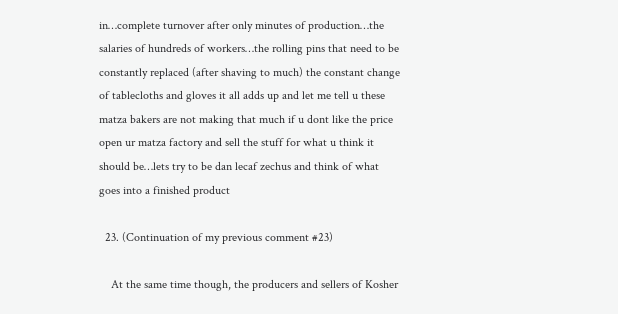in…complete turnover after only minutes of production…the salaries of hundreds of workers…the rolling pins that need to be constantly replaced (after shaving to much) the constant change of tablecloths and gloves it all adds up and let me tell u these matza bakers are not making that much if u dont like the price open ur matza factory and sell the stuff for what u think it should be…lets try to be dan lecaf zechus and think of what goes into a finished product

  23. (Continuation of my previous comment #23)

    At the same time though, the producers and sellers of Kosher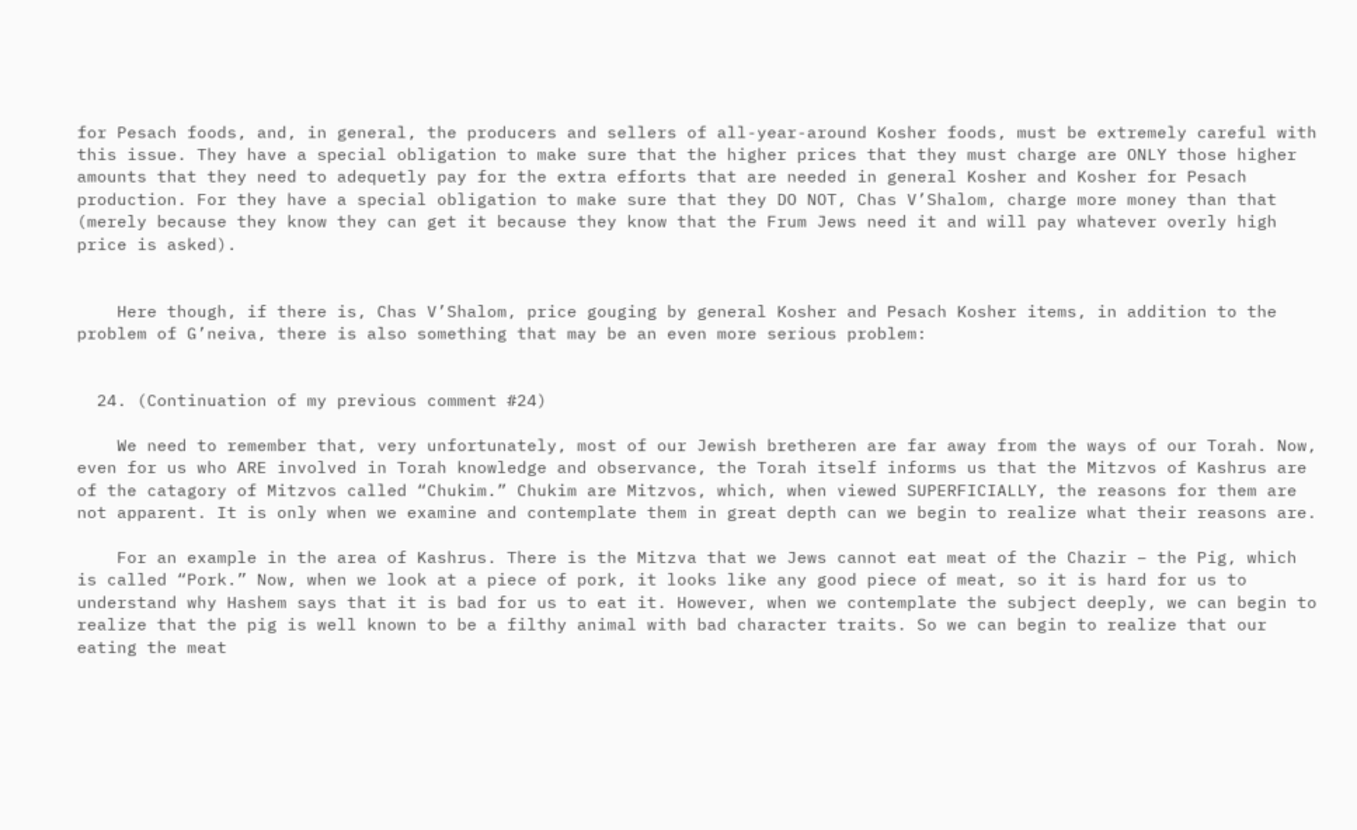for Pesach foods, and, in general, the producers and sellers of all-year-around Kosher foods, must be extremely careful with this issue. They have a special obligation to make sure that the higher prices that they must charge are ONLY those higher amounts that they need to adequetly pay for the extra efforts that are needed in general Kosher and Kosher for Pesach production. For they have a special obligation to make sure that they DO NOT, Chas V’Shalom, charge more money than that (merely because they know they can get it because they know that the Frum Jews need it and will pay whatever overly high price is asked).


    Here though, if there is, Chas V’Shalom, price gouging by general Kosher and Pesach Kosher items, in addition to the problem of G’neiva, there is also something that may be an even more serious problem:


  24. (Continuation of my previous comment #24)

    We need to remember that, very unfortunately, most of our Jewish bretheren are far away from the ways of our Torah. Now, even for us who ARE involved in Torah knowledge and observance, the Torah itself informs us that the Mitzvos of Kashrus are of the catagory of Mitzvos called “Chukim.” Chukim are Mitzvos, which, when viewed SUPERFICIALLY, the reasons for them are not apparent. It is only when we examine and contemplate them in great depth can we begin to realize what their reasons are.

    For an example in the area of Kashrus. There is the Mitzva that we Jews cannot eat meat of the Chazir – the Pig, which is called “Pork.” Now, when we look at a piece of pork, it looks like any good piece of meat, so it is hard for us to understand why Hashem says that it is bad for us to eat it. However, when we contemplate the subject deeply, we can begin to realize that the pig is well known to be a filthy animal with bad character traits. So we can begin to realize that our eating the meat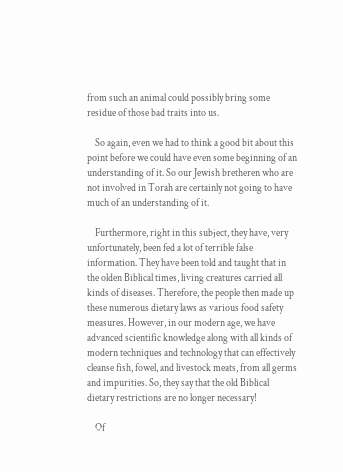from such an animal could possibly bring some residue of those bad traits into us.

    So again, even we had to think a good bit about this point before we could have even some beginning of an understanding of it. So our Jewish bretheren who are not involved in Torah are certainly not going to have much of an understanding of it.

    Furthermore, right in this subject, they have, very unfortunately, been fed a lot of terrible false information. They have been told and taught that in the olden Biblical times, living creatures carried all kinds of diseases. Therefore, the people then made up these numerous dietary laws as various food safety measures. However, in our modern age, we have advanced scientific knowledge along with all kinds of modern techniques and technology that can effectively cleanse fish, fowel, and livestock meats, from all germs and impurities. So, they say that the old Biblical dietary restrictions are no longer necessary!

    Of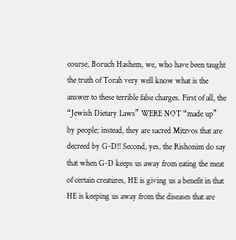course, Boruch Hashem, we, who have been taught the truth of Torah very well know what is the answer to these terrible false charges. First of all, the “Jewish Dietary Laws” WERE NOT “made up” by people; instead, they are sacred Mitzvos that are decreed by G-D!! Second, yes, the Rishonim do say that when G-D keeps us away from eating the meat of certain creatures, HE is giving us a benefit in that HE is keeping us away from the diseases that are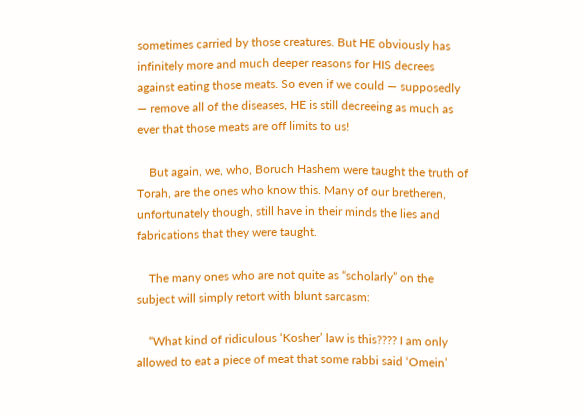sometimes carried by those creatures. But HE obviously has infinitely more and much deeper reasons for HIS decrees against eating those meats. So even if we could — supposedly — remove all of the diseases, HE is still decreeing as much as ever that those meats are off limits to us!

    But again, we, who, Boruch Hashem were taught the truth of Torah, are the ones who know this. Many of our bretheren, unfortunately though, still have in their minds the lies and fabrications that they were taught.

    The many ones who are not quite as “scholarly” on the subject will simply retort with blunt sarcasm:

    “What kind of ridiculous ‘Kosher’ law is this???? I am only allowed to eat a piece of meat that some rabbi said ‘Omein’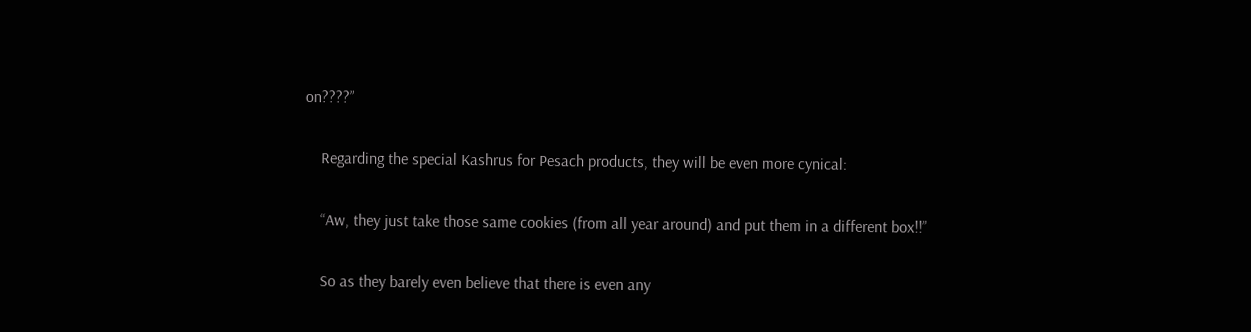on????”

    Regarding the special Kashrus for Pesach products, they will be even more cynical:

    “Aw, they just take those same cookies (from all year around) and put them in a different box!!”

    So as they barely even believe that there is even any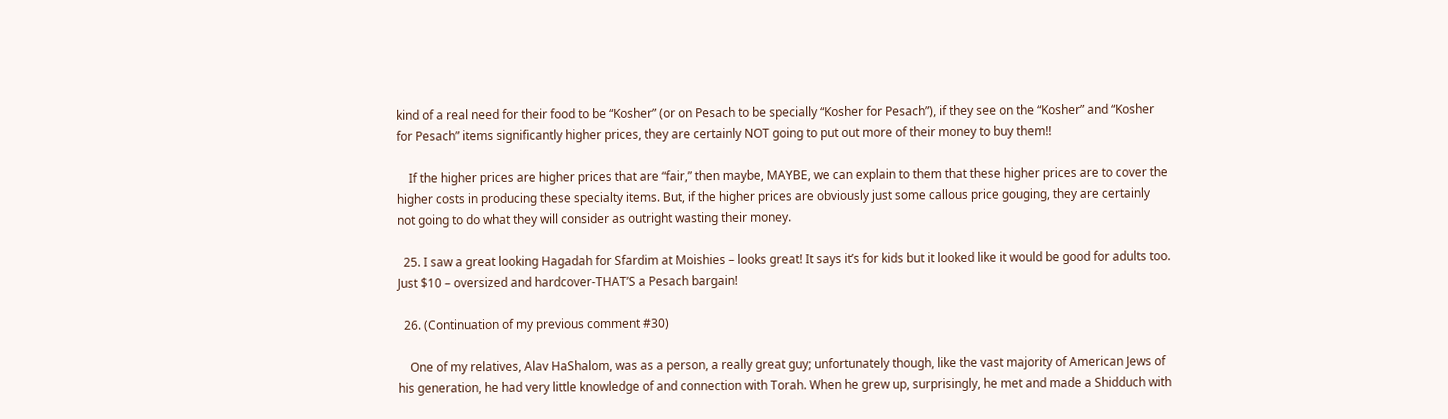kind of a real need for their food to be “Kosher” (or on Pesach to be specially “Kosher for Pesach”), if they see on the “Kosher” and “Kosher for Pesach” items significantly higher prices, they are certainly NOT going to put out more of their money to buy them!!

    If the higher prices are higher prices that are “fair,” then maybe, MAYBE, we can explain to them that these higher prices are to cover the higher costs in producing these specialty items. But, if the higher prices are obviously just some callous price gouging, they are certainly not going to do what they will consider as outright wasting their money.

  25. I saw a great looking Hagadah for Sfardim at Moishies – looks great! It says it’s for kids but it looked like it would be good for adults too. Just $10 – oversized and hardcover-THAT’S a Pesach bargain!

  26. (Continuation of my previous comment #30)

    One of my relatives, Alav HaShalom, was as a person, a really great guy; unfortunately though, like the vast majority of American Jews of his generation, he had very little knowledge of and connection with Torah. When he grew up, surprisingly, he met and made a Shidduch with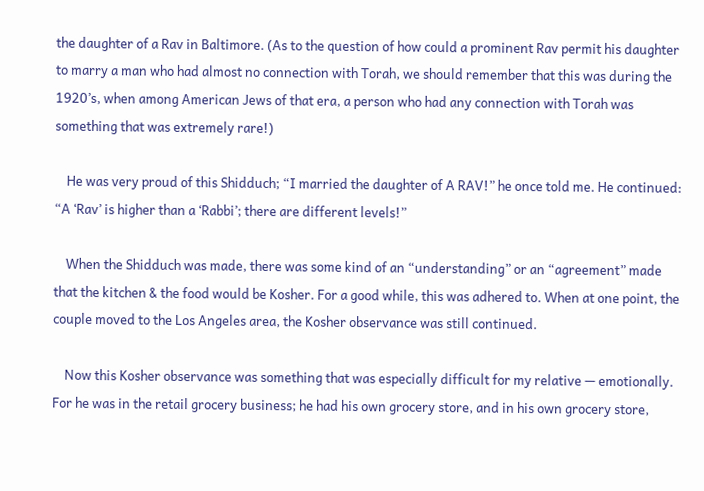the daughter of a Rav in Baltimore. (As to the question of how could a prominent Rav permit his daughter to marry a man who had almost no connection with Torah, we should remember that this was during the 1920’s, when among American Jews of that era, a person who had any connection with Torah was something that was extremely rare!)

    He was very proud of this Shidduch; “I married the daughter of A RAV!” he once told me. He continued: “A ‘Rav’ is higher than a ‘Rabbi’; there are different levels!”

    When the Shidduch was made, there was some kind of an “understanding” or an “agreement” made that the kitchen & the food would be Kosher. For a good while, this was adhered to. When at one point, the couple moved to the Los Angeles area, the Kosher observance was still continued.

    Now this Kosher observance was something that was especially difficult for my relative — emotionally. For he was in the retail grocery business; he had his own grocery store, and in his own grocery store,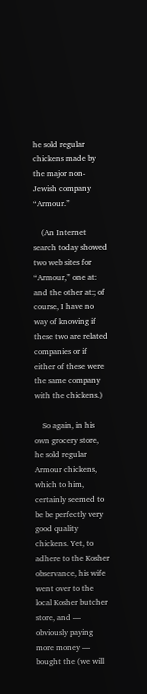he sold regular chickens made by the major non-Jewish company “Armour.”

    (An Internet search today showed two web sites for “Armour,” one at: and the other at:; of course, I have no way of knowing if these two are related companies or if either of these were the same company with the chickens.)

    So again, in his own grocery store, he sold regular Armour chickens, which to him, certainly seemed to be be perfectly very good quality chickens. Yet, to adhere to the Kosher observance, his wife went over to the local Kosher butcher store, and — obviously paying more money — bought the (we will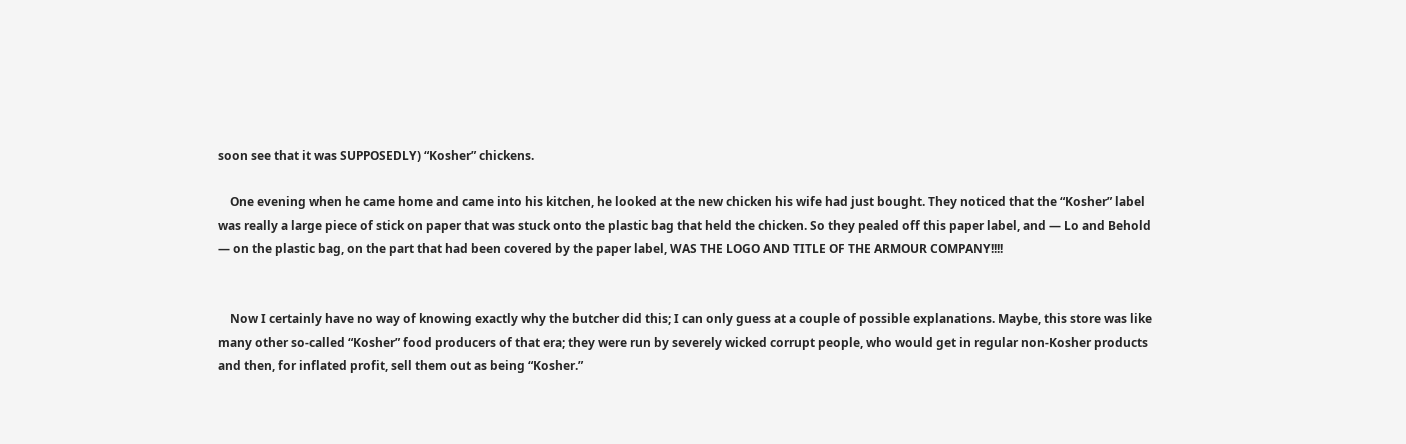soon see that it was SUPPOSEDLY) “Kosher” chickens.

    One evening when he came home and came into his kitchen, he looked at the new chicken his wife had just bought. They noticed that the “Kosher” label was really a large piece of stick on paper that was stuck onto the plastic bag that held the chicken. So they pealed off this paper label, and — Lo and Behold — on the plastic bag, on the part that had been covered by the paper label, WAS THE LOGO AND TITLE OF THE ARMOUR COMPANY!!!!


    Now I certainly have no way of knowing exactly why the butcher did this; I can only guess at a couple of possible explanations. Maybe, this store was like many other so-called “Kosher” food producers of that era; they were run by severely wicked corrupt people, who would get in regular non-Kosher products and then, for inflated profit, sell them out as being “Kosher.”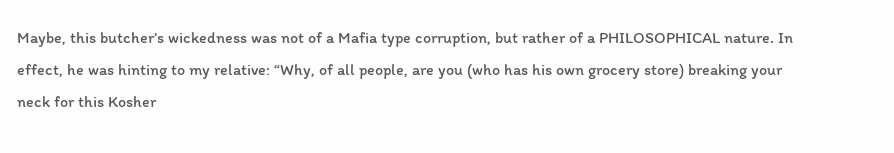Maybe, this butcher’s wickedness was not of a Mafia type corruption, but rather of a PHILOSOPHICAL nature. In effect, he was hinting to my relative: “Why, of all people, are you (who has his own grocery store) breaking your neck for this Kosher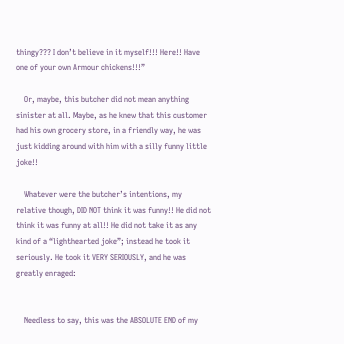thingy??? I don’t believe in it myself!!! Here!! Have one of your own Armour chickens!!!”

    Or, maybe, this butcher did not mean anything sinister at all. Maybe, as he knew that this customer had his own grocery store, in a friendly way, he was just kidding around with him with a silly funny little joke!!

    Whatever were the butcher’s intentions, my relative though, DID NOT think it was funny!! He did not think it was funny at all!! He did not take it as any kind of a “lighthearted joke”; instead he took it seriously. He took it VERY SERIOUSLY, and he was greatly enraged:


    Needless to say, this was the ABSOLUTE END of my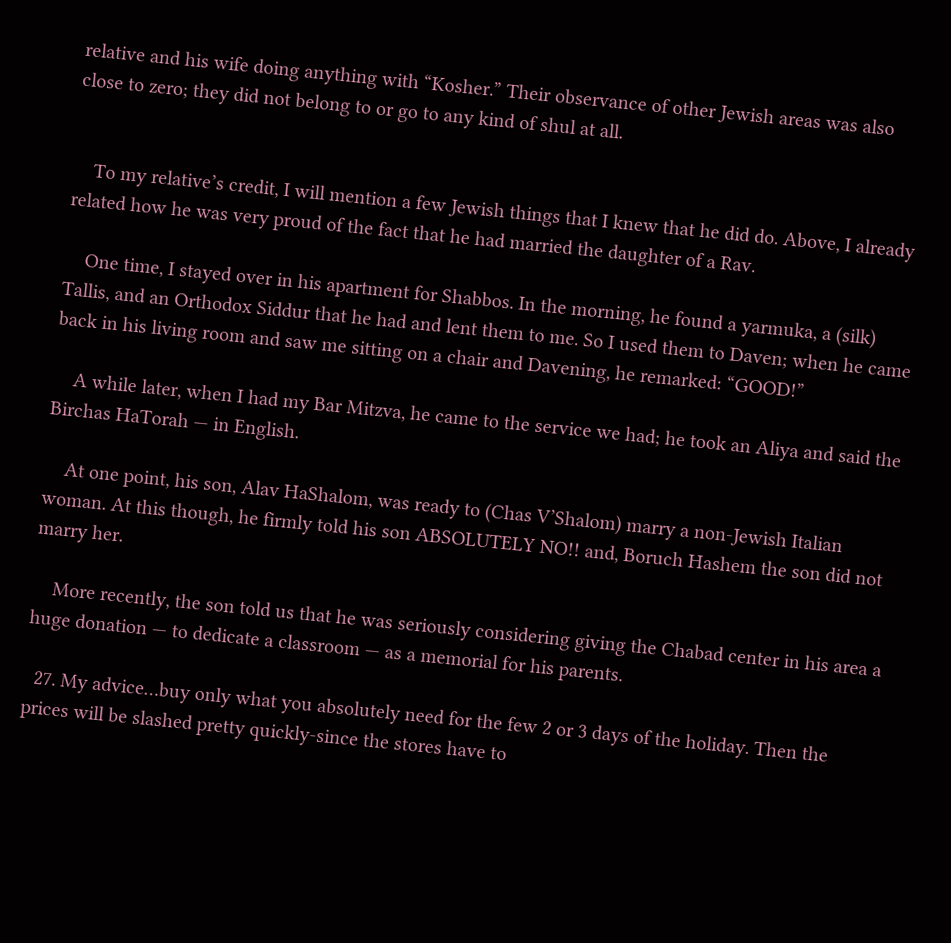relative and his wife doing anything with “Kosher.” Their observance of other Jewish areas was also close to zero; they did not belong to or go to any kind of shul at all.


    To my relative’s credit, I will mention a few Jewish things that I knew that he did do. Above, I already related how he was very proud of the fact that he had married the daughter of a Rav.

    One time, I stayed over in his apartment for Shabbos. In the morning, he found a yarmuka, a (silk) Tallis, and an Orthodox Siddur that he had and lent them to me. So I used them to Daven; when he came back in his living room and saw me sitting on a chair and Davening, he remarked: “GOOD!”

    A while later, when I had my Bar Mitzva, he came to the service we had; he took an Aliya and said the Birchas HaTorah — in English.

    At one point, his son, Alav HaShalom, was ready to (Chas V’Shalom) marry a non-Jewish Italian woman. At this though, he firmly told his son ABSOLUTELY NO!! and, Boruch Hashem the son did not marry her.

    More recently, the son told us that he was seriously considering giving the Chabad center in his area a huge donation — to dedicate a classroom — as a memorial for his parents.

  27. My advice…buy only what you absolutely need for the few 2 or 3 days of the holiday. Then the prices will be slashed pretty quickly-since the stores have to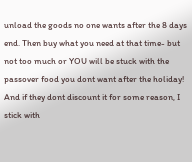unload the goods no one wants after the 8 days end. Then buy what you need at that time- but not too much or YOU will be stuck with the passover food you dont want after the holiday! And if they dont discount it for some reason, I stick with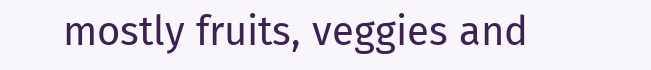mostly fruits, veggies and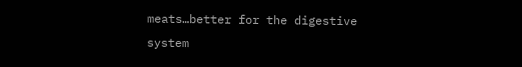meats…better for the digestive system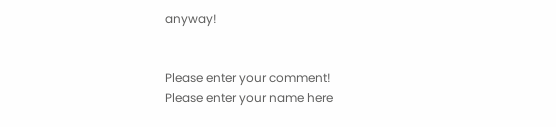anyway!


Please enter your comment!
Please enter your name here